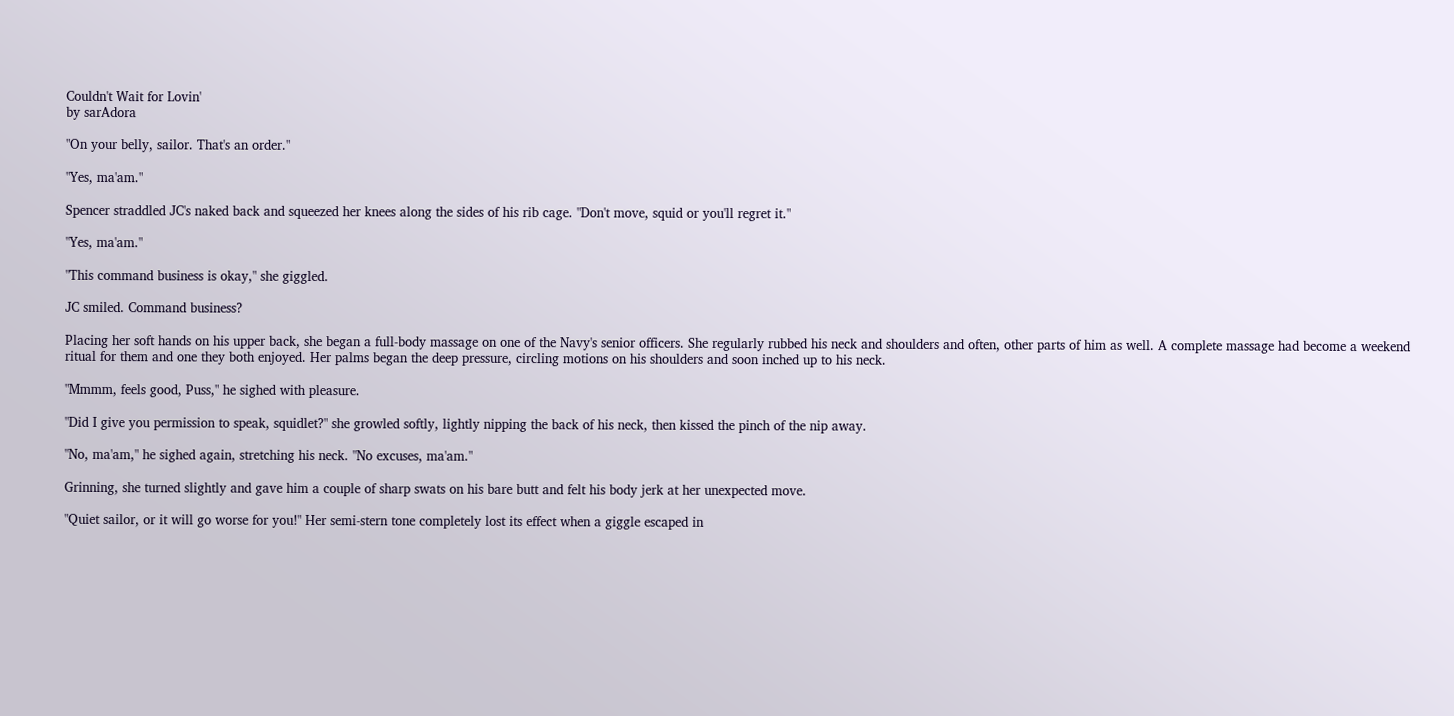Couldn't Wait for Lovin'
by sarAdora

"On your belly, sailor. That's an order."

"Yes, ma'am."

Spencer straddled JC's naked back and squeezed her knees along the sides of his rib cage. "Don't move, squid or you'll regret it."

"Yes, ma'am."

"This command business is okay," she giggled.

JC smiled. Command business?

Placing her soft hands on his upper back, she began a full-body massage on one of the Navy's senior officers. She regularly rubbed his neck and shoulders and often, other parts of him as well. A complete massage had become a weekend ritual for them and one they both enjoyed. Her palms began the deep pressure, circling motions on his shoulders and soon inched up to his neck.

"Mmmm, feels good, Puss," he sighed with pleasure.

"Did I give you permission to speak, squidlet?" she growled softly, lightly nipping the back of his neck, then kissed the pinch of the nip away.

"No, ma'am," he sighed again, stretching his neck. "No excuses, ma'am."

Grinning, she turned slightly and gave him a couple of sharp swats on his bare butt and felt his body jerk at her unexpected move.

"Quiet sailor, or it will go worse for you!" Her semi-stern tone completely lost its effect when a giggle escaped in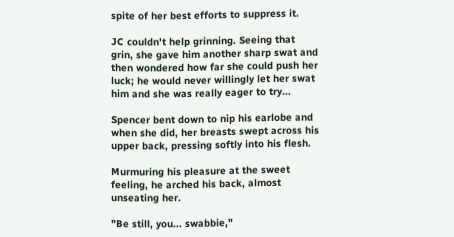spite of her best efforts to suppress it.

JC couldn't help grinning. Seeing that grin, she gave him another sharp swat and then wondered how far she could push her luck; he would never willingly let her swat him and she was really eager to try...

Spencer bent down to nip his earlobe and when she did, her breasts swept across his upper back, pressing softly into his flesh.

Murmuring his pleasure at the sweet feeling, he arched his back, almost unseating her.

"Be still, you... swabbie,"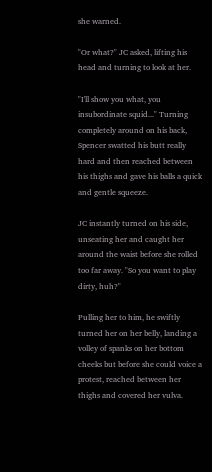she warned.

"Or what?" JC asked, lifting his head and turning to look at her.

"I'll show you what, you insubordinate squid..." Turning completely around on his back, Spencer swatted his butt really hard and then reached between his thighs and gave his balls a quick and gentle squeeze.

JC instantly turned on his side, unseating her and caught her around the waist before she rolled too far away. "So you want to play dirty, huh?"

Pulling her to him, he swiftly turned her on her belly, landing a volley of spanks on her bottom cheeks but before she could voice a protest, reached between her thighs and covered her vulva.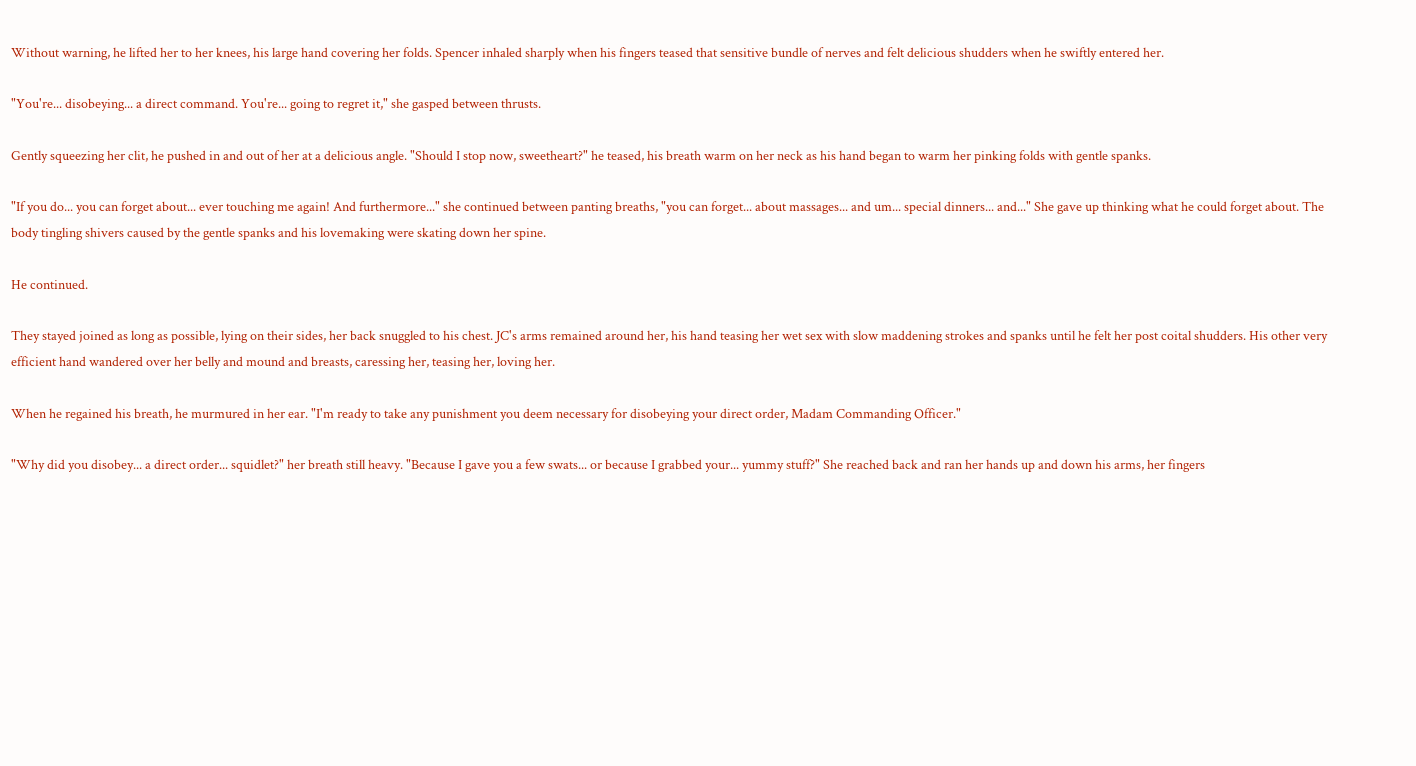Without warning, he lifted her to her knees, his large hand covering her folds. Spencer inhaled sharply when his fingers teased that sensitive bundle of nerves and felt delicious shudders when he swiftly entered her.

"You're... disobeying... a direct command. You're... going to regret it," she gasped between thrusts.

Gently squeezing her clit, he pushed in and out of her at a delicious angle. "Should I stop now, sweetheart?" he teased, his breath warm on her neck as his hand began to warm her pinking folds with gentle spanks.

"If you do... you can forget about... ever touching me again! And furthermore..." she continued between panting breaths, "you can forget... about massages... and um... special dinners... and..." She gave up thinking what he could forget about. The body tingling shivers caused by the gentle spanks and his lovemaking were skating down her spine.

He continued.

They stayed joined as long as possible, lying on their sides, her back snuggled to his chest. JC's arms remained around her, his hand teasing her wet sex with slow maddening strokes and spanks until he felt her post coital shudders. His other very efficient hand wandered over her belly and mound and breasts, caressing her, teasing her, loving her.

When he regained his breath, he murmured in her ear. "I'm ready to take any punishment you deem necessary for disobeying your direct order, Madam Commanding Officer."

"Why did you disobey... a direct order... squidlet?" her breath still heavy. "Because I gave you a few swats... or because I grabbed your... yummy stuff?" She reached back and ran her hands up and down his arms, her fingers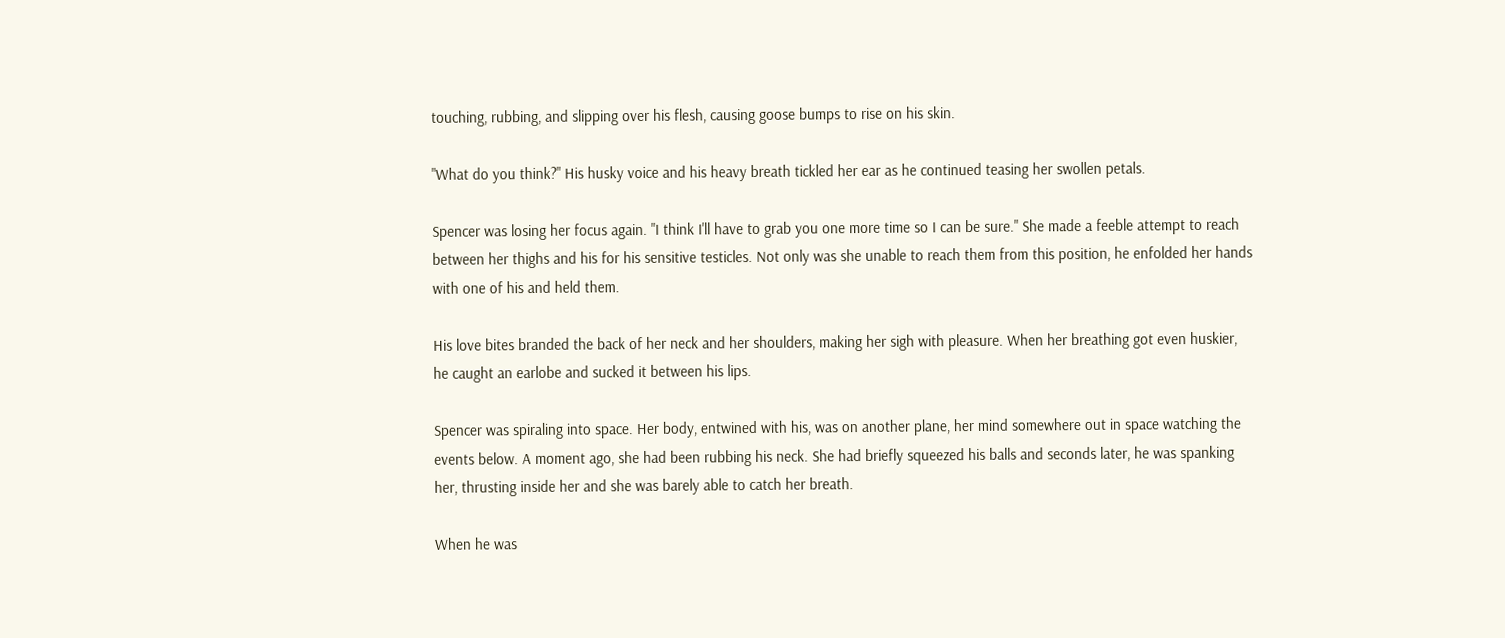touching, rubbing, and slipping over his flesh, causing goose bumps to rise on his skin.

"What do you think?" His husky voice and his heavy breath tickled her ear as he continued teasing her swollen petals.

Spencer was losing her focus again. "I think I'll have to grab you one more time so I can be sure." She made a feeble attempt to reach between her thighs and his for his sensitive testicles. Not only was she unable to reach them from this position, he enfolded her hands with one of his and held them.

His love bites branded the back of her neck and her shoulders, making her sigh with pleasure. When her breathing got even huskier, he caught an earlobe and sucked it between his lips.

Spencer was spiraling into space. Her body, entwined with his, was on another plane, her mind somewhere out in space watching the events below. A moment ago, she had been rubbing his neck. She had briefly squeezed his balls and seconds later, he was spanking her, thrusting inside her and she was barely able to catch her breath.

When he was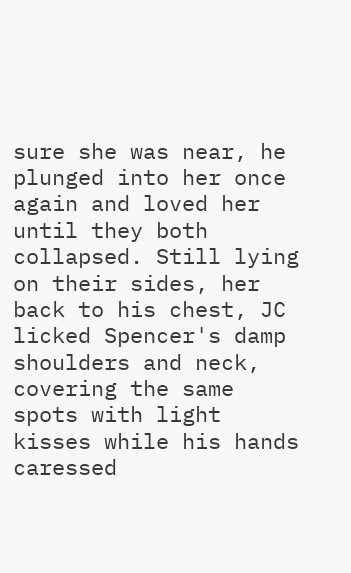sure she was near, he plunged into her once again and loved her until they both collapsed. Still lying on their sides, her back to his chest, JC licked Spencer's damp shoulders and neck, covering the same spots with light kisses while his hands caressed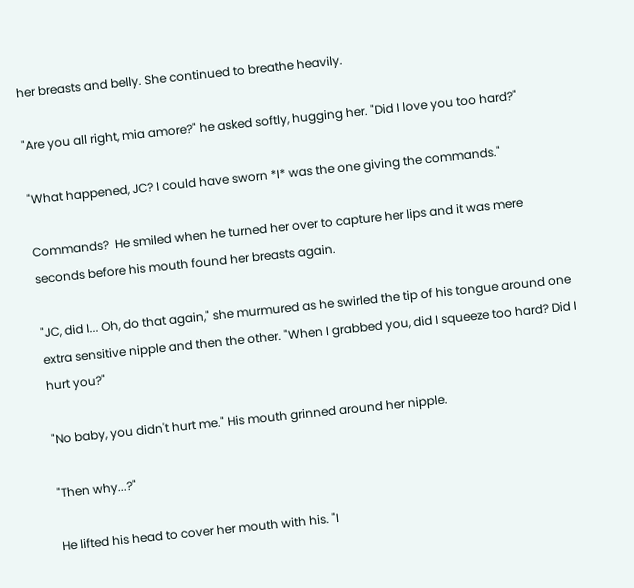her breasts and belly. She continued to breathe heavily.

"Are you all right, mia amore?" he asked softly, hugging her. "Did I love you too hard?"

"What happened, JC? I could have sworn *I* was the one giving the commands."

Commands?  He smiled when he turned her over to capture her lips and it was mere seconds before his mouth found her breasts again.

"JC, did I... Oh, do that again," she murmured as he swirled the tip of his tongue around one extra sensitive nipple and then the other. "When I grabbed you, did I squeeze too hard? Did I hurt you?"

"No baby, you didn't hurt me." His mouth grinned around her nipple.

"Then why...?"

He lifted his head to cover her mouth with his. "I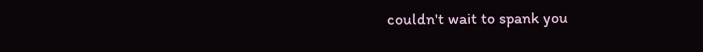couldn't wait to spank you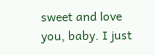sweet and love you, baby. I just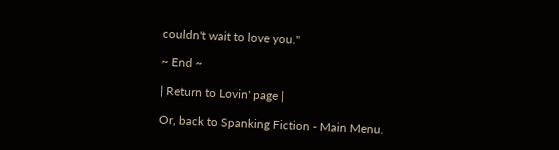couldn't wait to love you."

~ End ~

| Return to Lovin' page |

Or, back to Spanking Fiction - Main Menu.